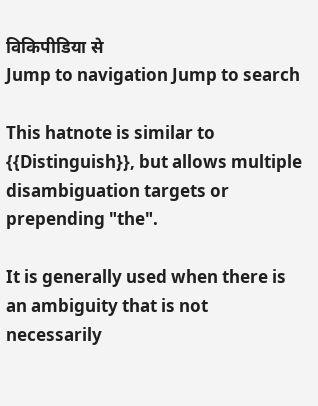विकिपीडिया से
Jump to navigation Jump to search

This hatnote is similar to {{Distinguish}}, but allows multiple disambiguation targets or prepending "the".

It is generally used when there is an ambiguity that is not necessarily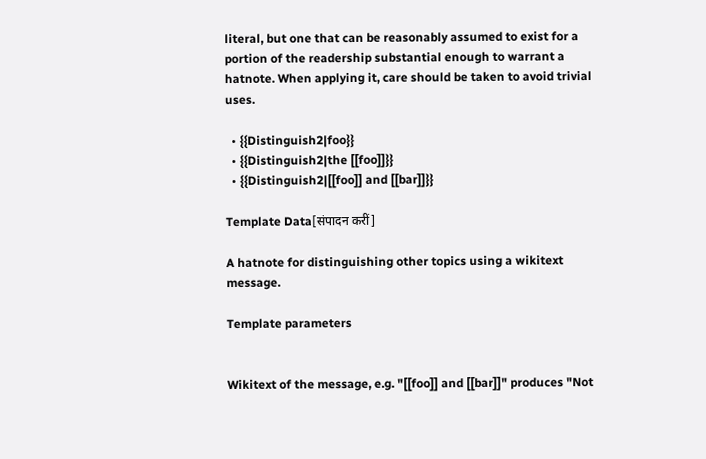literal, but one that can be reasonably assumed to exist for a portion of the readership substantial enough to warrant a hatnote. When applying it, care should be taken to avoid trivial uses.

  • {{Distinguish2|foo}}
  • {{Distinguish2|the [[foo]]}}
  • {{Distinguish2|[[foo]] and [[bar]]}}

Template Data[संपादन करीं]

A hatnote for distinguishing other topics using a wikitext message.

Template parameters


Wikitext of the message, e.g. "[[foo]] and [[bar]]" produces "Not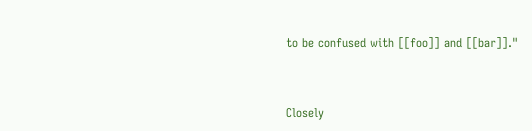to be confused with [[foo]] and [[bar]]."


Closely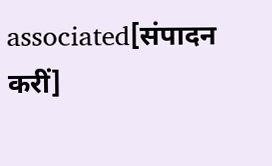associated[संपादन करीं]